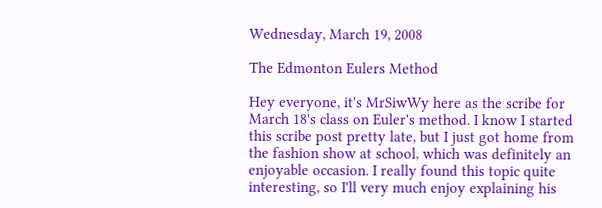Wednesday, March 19, 2008

The Edmonton Eulers Method

Hey everyone, it's MrSiwWy here as the scribe for March 18's class on Euler's method. I know I started this scribe post pretty late, but I just got home from the fashion show at school, which was definitely an enjoyable occasion. I really found this topic quite interesting, so I'll very much enjoy explaining his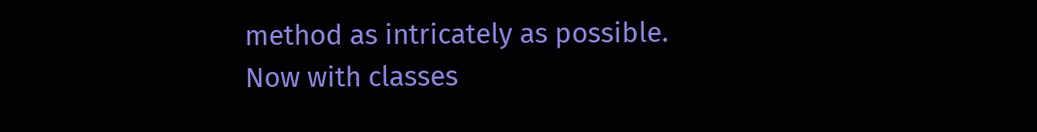method as intricately as possible. Now with classes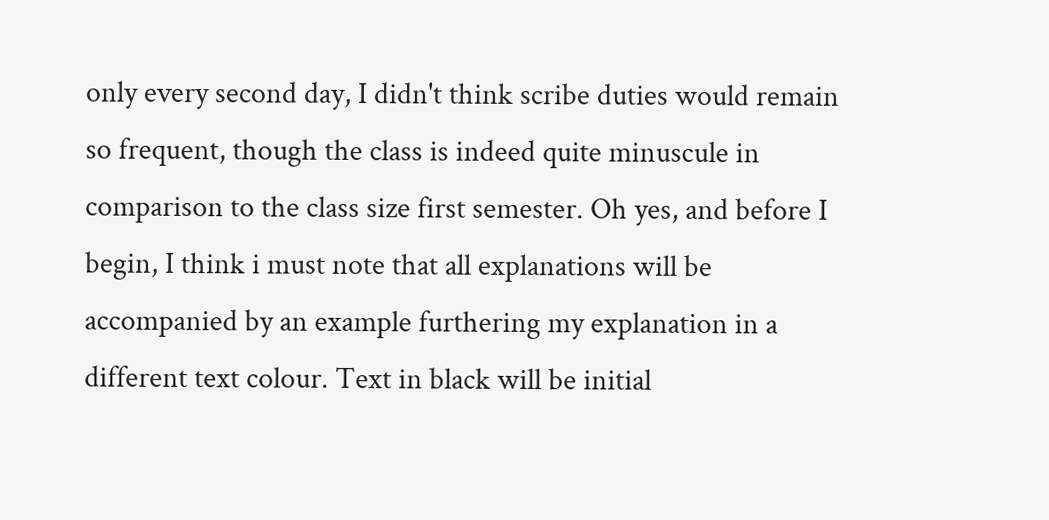only every second day, I didn't think scribe duties would remain so frequent, though the class is indeed quite minuscule in comparison to the class size first semester. Oh yes, and before I begin, I think i must note that all explanations will be accompanied by an example furthering my explanation in a different text colour. Text in black will be initial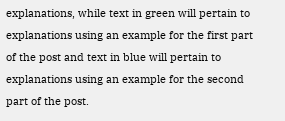explanations, while text in green will pertain to explanations using an example for the first part of the post and text in blue will pertain to explanations using an example for the second part of the post.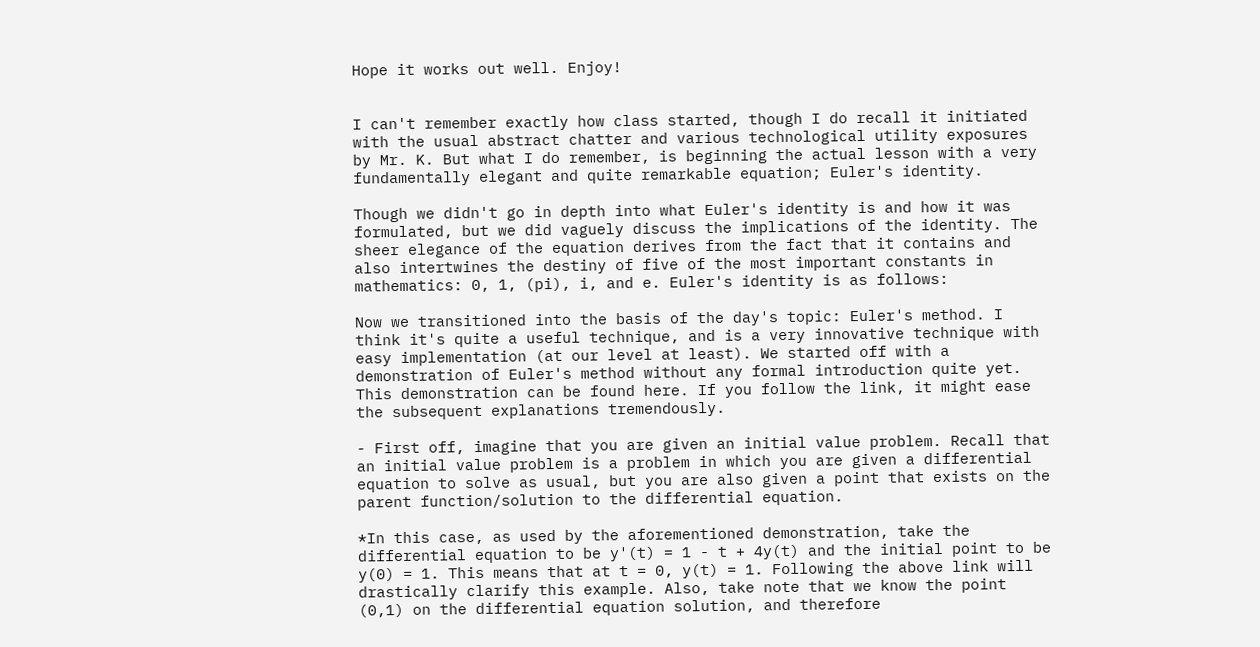Hope it works out well. Enjoy!


I can't remember exactly how class started, though I do recall it initiated with the usual abstract chatter and various technological utility exposures by Mr. K. But what I do remember, is beginning the actual lesson with a very fundamentally elegant and quite remarkable equation; Euler's identity.

Though we didn't go in depth into what Euler's identity is and how it was formulated, but we did vaguely discuss the implications of the identity. The sheer elegance of the equation derives from the fact that it contains and also intertwines the destiny of five of the most important constants in mathematics: 0, 1, (pi), i, and e. Euler's identity is as follows:

Now we transitioned into the basis of the day's topic: Euler's method. I think it's quite a useful technique, and is a very innovative technique with easy implementation (at our level at least). We started off with a demonstration of Euler's method without any formal introduction quite yet. This demonstration can be found here. If you follow the link, it might ease the subsequent explanations tremendously.

- First off, imagine that you are given an initial value problem. Recall that an initial value problem is a problem in which you are given a differential equation to solve as usual, but you are also given a point that exists on the parent function/solution to the differential equation.

*In this case, as used by the aforementioned demonstration, take the differential equation to be y'(t) = 1 - t + 4y(t) and the initial point to be y(0) = 1. This means that at t = 0, y(t) = 1. Following the above link will drastically clarify this example. Also, take note that we know the point (0,1) on the differential equation solution, and therefore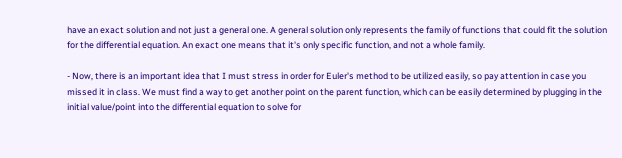have an exact solution and not just a general one. A general solution only represents the family of functions that could fit the solution for the differential equation. An exact one means that it's only specific function, and not a whole family.

- Now, there is an important idea that I must stress in order for Euler's method to be utilized easily, so pay attention in case you missed it in class. We must find a way to get another point on the parent function, which can be easily determined by plugging in the initial value/point into the differential equation to solve for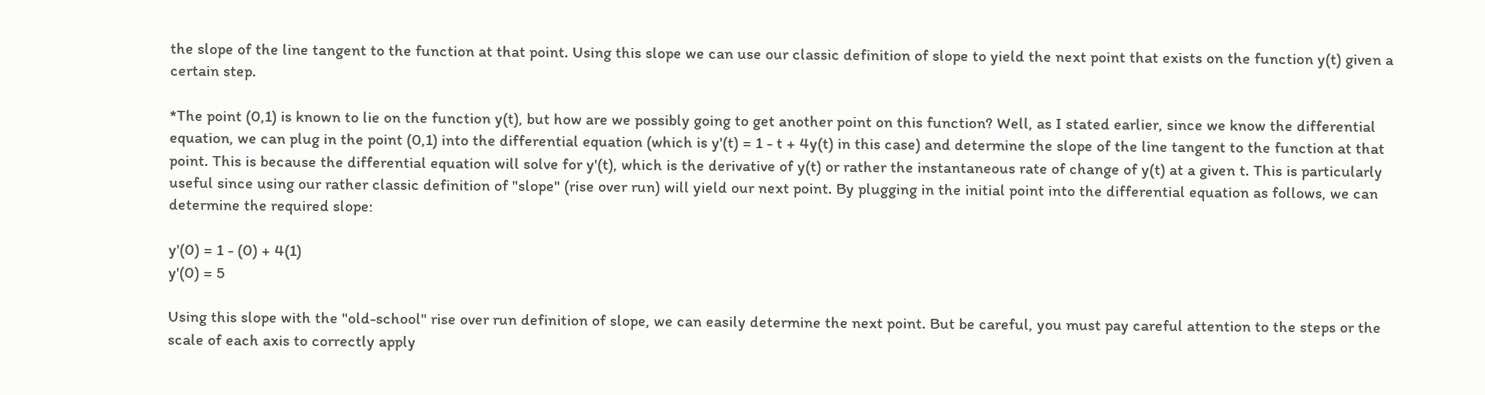the slope of the line tangent to the function at that point. Using this slope we can use our classic definition of slope to yield the next point that exists on the function y(t) given a certain step.

*The point (0,1) is known to lie on the function y(t), but how are we possibly going to get another point on this function? Well, as I stated earlier, since we know the differential equation, we can plug in the point (0,1) into the differential equation (which is y'(t) = 1 - t + 4y(t) in this case) and determine the slope of the line tangent to the function at that point. This is because the differential equation will solve for y'(t), which is the derivative of y(t) or rather the instantaneous rate of change of y(t) at a given t. This is particularly useful since using our rather classic definition of "slope" (rise over run) will yield our next point. By plugging in the initial point into the differential equation as follows, we can determine the required slope:

y'(0) = 1 - (0) + 4(1)
y'(0) = 5

Using this slope with the "old-school" rise over run definition of slope, we can easily determine the next point. But be careful, you must pay careful attention to the steps or the scale of each axis to correctly apply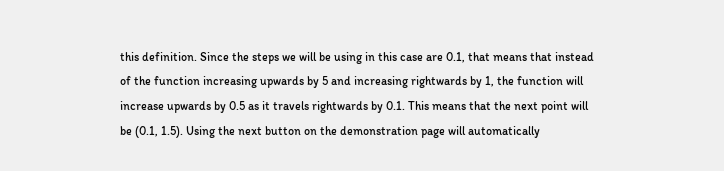this definition. Since the steps we will be using in this case are 0.1, that means that instead of the function increasing upwards by 5 and increasing rightwards by 1, the function will increase upwards by 0.5 as it travels rightwards by 0.1. This means that the next point will be (0.1, 1.5). Using the next button on the demonstration page will automatically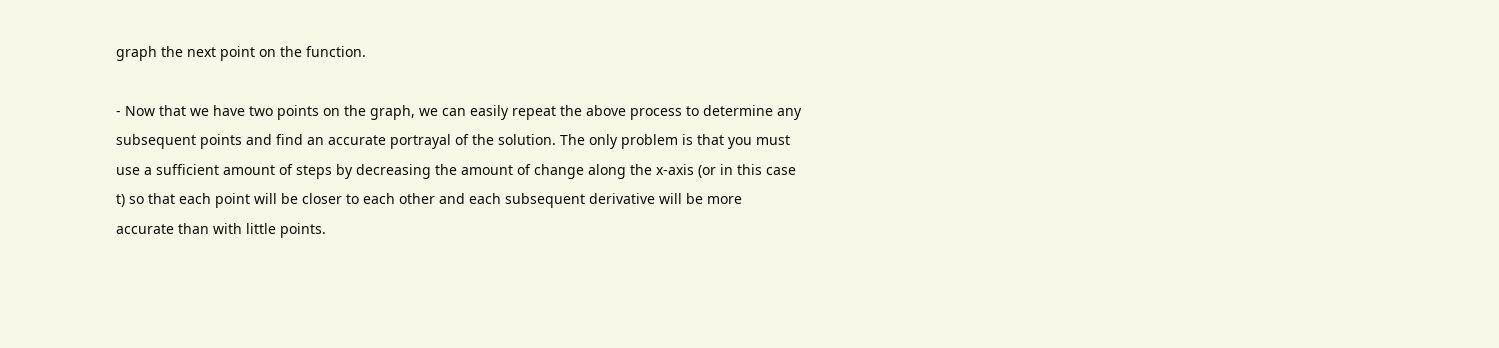graph the next point on the function.

- Now that we have two points on the graph, we can easily repeat the above process to determine any subsequent points and find an accurate portrayal of the solution. The only problem is that you must use a sufficient amount of steps by decreasing the amount of change along the x-axis (or in this case t) so that each point will be closer to each other and each subsequent derivative will be more accurate than with little points.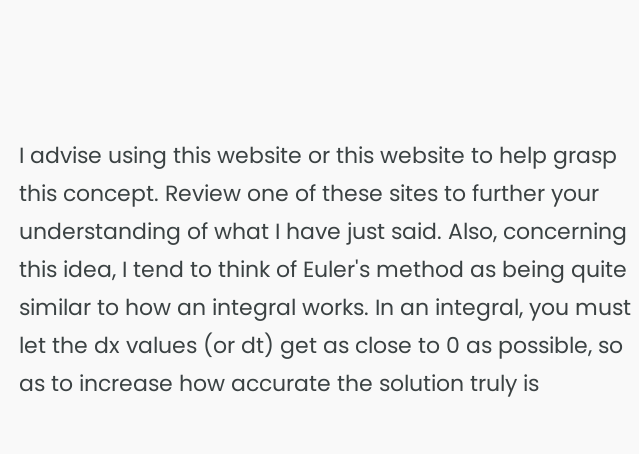I advise using this website or this website to help grasp this concept. Review one of these sites to further your understanding of what I have just said. Also, concerning this idea, I tend to think of Euler's method as being quite similar to how an integral works. In an integral, you must let the dx values (or dt) get as close to 0 as possible, so as to increase how accurate the solution truly is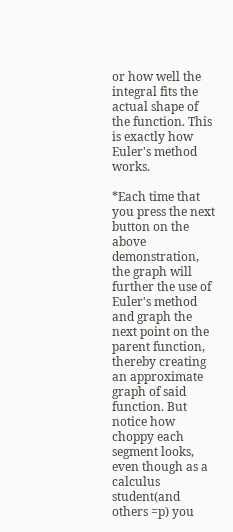or how well the integral fits the actual shape of the function. This is exactly how Euler's method works.

*Each time that you press the next button on the above demonstration, the graph will further the use of Euler's method and graph the next point on the parent function, thereby creating an approximate graph of said function. But notice how choppy each segment looks, even though as a calculus student(and others =p) you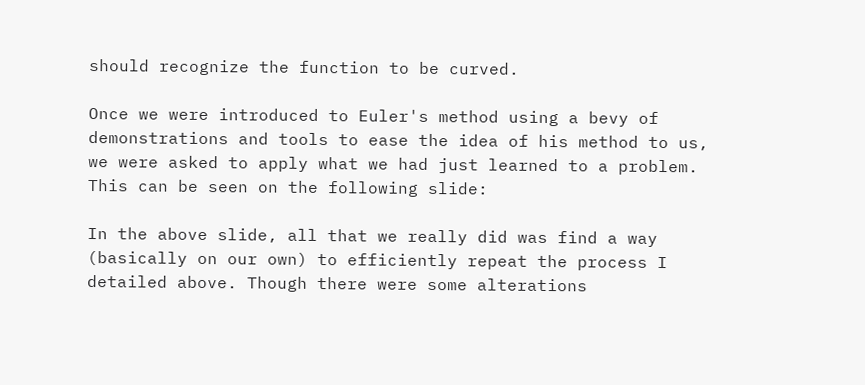should recognize the function to be curved.

Once we were introduced to Euler's method using a bevy of demonstrations and tools to ease the idea of his method to us, we were asked to apply what we had just learned to a problem. This can be seen on the following slide:

In the above slide, all that we really did was find a way (basically on our own) to efficiently repeat the process I detailed above. Though there were some alterations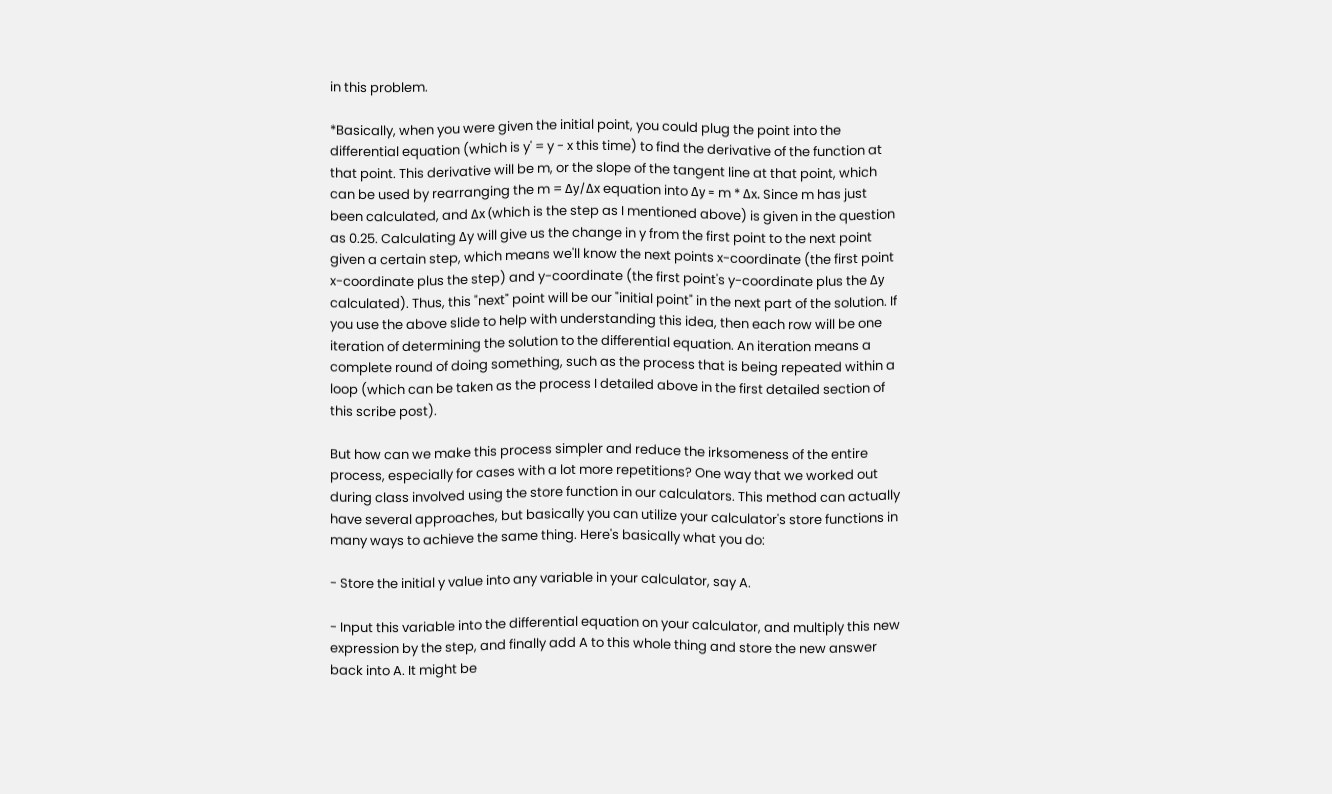in this problem.

*Basically, when you were given the initial point, you could plug the point into the differential equation (which is y' = y - x this time) to find the derivative of the function at that point. This derivative will be m, or the slope of the tangent line at that point, which can be used by rearranging the m = Δy/Δx equation into Δy = m * Δx. Since m has just been calculated, and Δx (which is the step as I mentioned above) is given in the question as 0.25. Calculating Δy will give us the change in y from the first point to the next point given a certain step, which means we'll know the next points x-coordinate (the first point x-coordinate plus the step) and y-coordinate (the first point's y-coordinate plus the Δy calculated). Thus, this "next" point will be our "initial point" in the next part of the solution. If you use the above slide to help with understanding this idea, then each row will be one iteration of determining the solution to the differential equation. An iteration means a complete round of doing something, such as the process that is being repeated within a loop (which can be taken as the process I detailed above in the first detailed section of this scribe post).

But how can we make this process simpler and reduce the irksomeness of the entire process, especially for cases with a lot more repetitions? One way that we worked out during class involved using the store function in our calculators. This method can actually have several approaches, but basically you can utilize your calculator's store functions in many ways to achieve the same thing. Here's basically what you do:

- Store the initial y value into any variable in your calculator, say A.

- Input this variable into the differential equation on your calculator, and multiply this new expression by the step, and finally add A to this whole thing and store the new answer back into A. It might be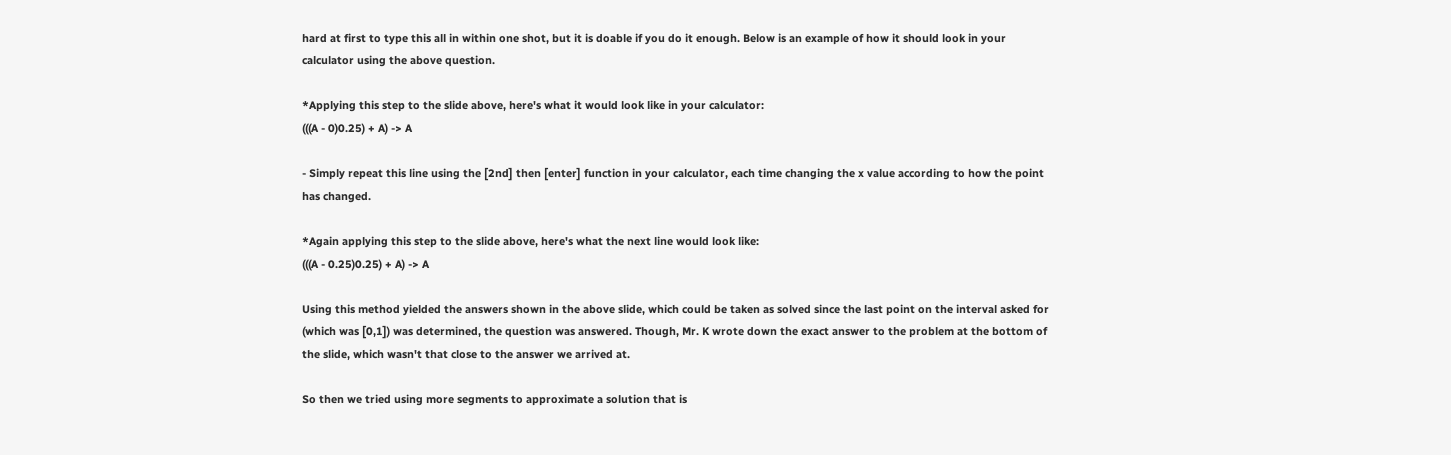hard at first to type this all in within one shot, but it is doable if you do it enough. Below is an example of how it should look in your calculator using the above question.

*Applying this step to the slide above, here's what it would look like in your calculator:
(((A - 0)0.25) + A) -> A

- Simply repeat this line using the [2nd] then [enter] function in your calculator, each time changing the x value according to how the point has changed.

*Again applying this step to the slide above, here's what the next line would look like:
(((A - 0.25)0.25) + A) -> A

Using this method yielded the answers shown in the above slide, which could be taken as solved since the last point on the interval asked for (which was [0,1]) was determined, the question was answered. Though, Mr. K wrote down the exact answer to the problem at the bottom of the slide, which wasn't that close to the answer we arrived at.

So then we tried using more segments to approximate a solution that is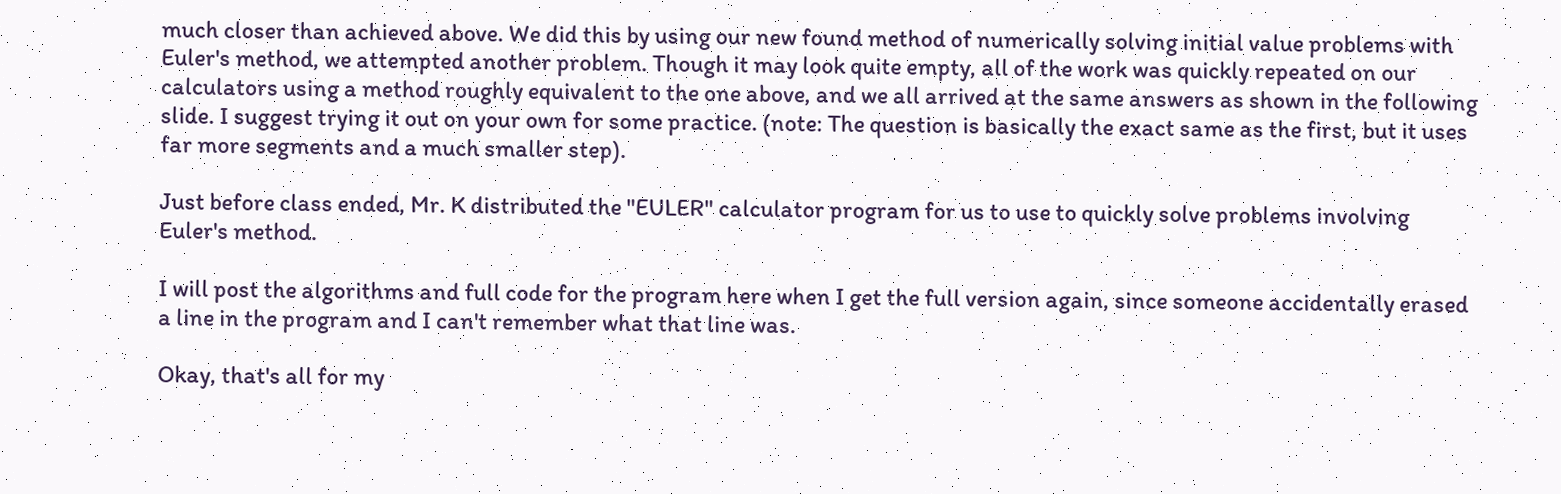much closer than achieved above. We did this by using our new found method of numerically solving initial value problems with Euler's method, we attempted another problem. Though it may look quite empty, all of the work was quickly repeated on our calculators using a method roughly equivalent to the one above, and we all arrived at the same answers as shown in the following slide. I suggest trying it out on your own for some practice. (note: The question is basically the exact same as the first, but it uses far more segments and a much smaller step).

Just before class ended, Mr. K distributed the "EULER" calculator program for us to use to quickly solve problems involving Euler's method.

I will post the algorithms and full code for the program here when I get the full version again, since someone accidentally erased a line in the program and I can't remember what that line was.

Okay, that's all for my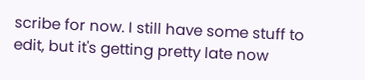scribe for now. I still have some stuff to edit, but it's getting pretty late now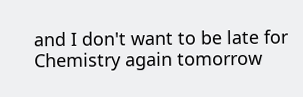and I don't want to be late for Chemistry again tomorrow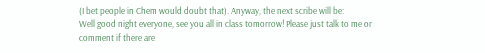(I bet people in Chem would doubt that). Anyway, the next scribe will be:
Well good night everyone, see you all in class tomorrow! Please just talk to me or comment if there are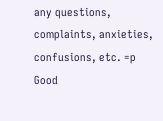any questions, complaints, anxieties, confusions, etc. =p Good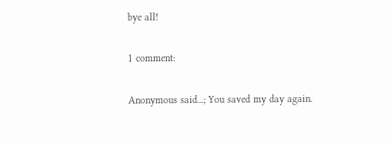bye all!

1 comment:

Anonymous said...; You saved my day again.